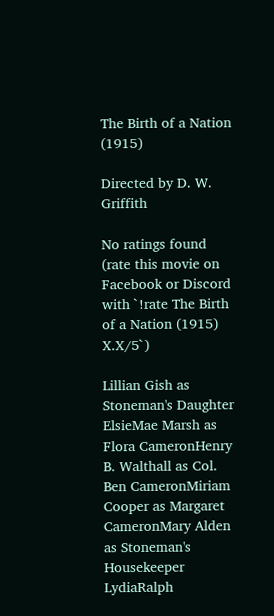The Birth of a Nation (1915)

Directed by D. W. Griffith

No ratings found (rate this movie on Facebook or Discord with `!rate The Birth of a Nation (1915) X.X/5`)

Lillian Gish as Stoneman's Daughter ElsieMae Marsh as Flora CameronHenry B. Walthall as Col. Ben CameronMiriam Cooper as Margaret CameronMary Alden as Stoneman's Housekeeper LydiaRalph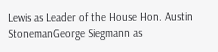Lewis as Leader of the House Hon. Austin StonemanGeorge Siegmann as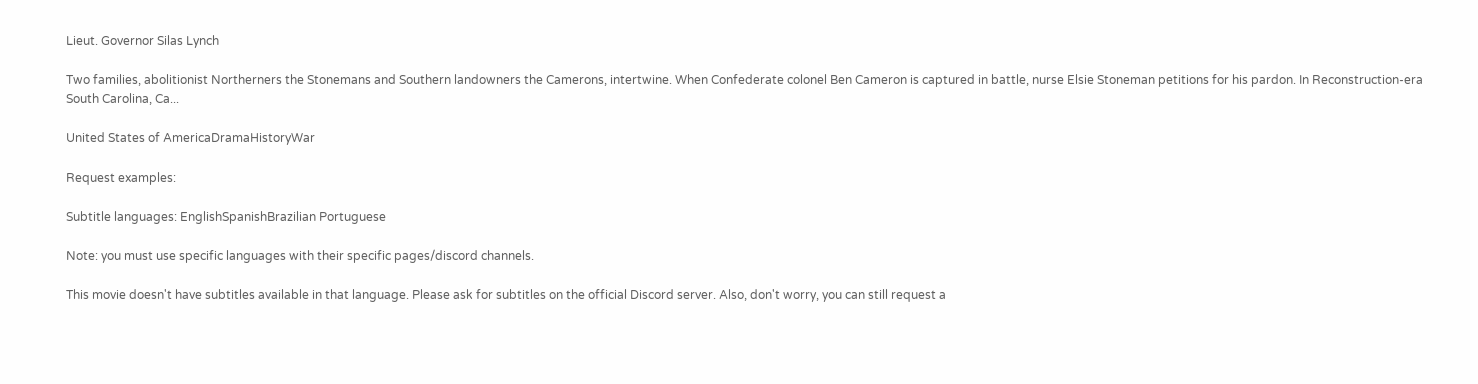Lieut. Governor Silas Lynch

Two families, abolitionist Northerners the Stonemans and Southern landowners the Camerons, intertwine. When Confederate colonel Ben Cameron is captured in battle, nurse Elsie Stoneman petitions for his pardon. In Reconstruction-era South Carolina, Ca...

United States of AmericaDramaHistoryWar

Request examples:

Subtitle languages: EnglishSpanishBrazilian Portuguese

Note: you must use specific languages with their specific pages/discord channels.

This movie doesn't have subtitles available in that language. Please ask for subtitles on the official Discord server. Also, don't worry, you can still request a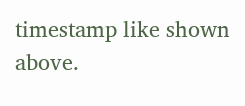timestamp like shown above.